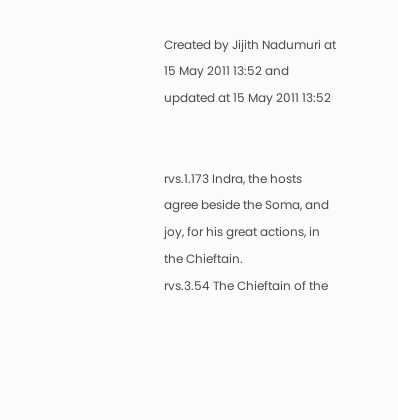Created by Jijith Nadumuri at 15 May 2011 13:52 and updated at 15 May 2011 13:52


rvs.1.173 Indra, the hosts agree beside the Soma, and joy, for his great actions, in the Chieftain.
rvs.3.54 The Chieftain of the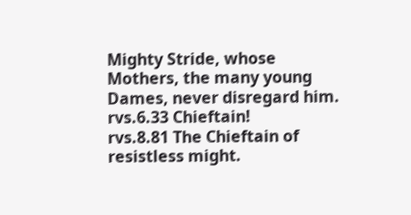Mighty Stride, whose Mothers, the many young Dames, never disregard him.
rvs.6.33 Chieftain!
rvs.8.81 The Chieftain of resistless might.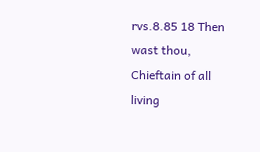rvs.8.85 18 Then wast thou, Chieftain of all living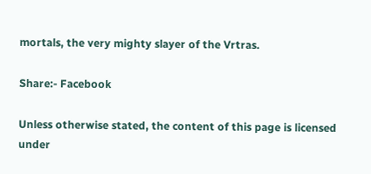mortals, the very mighty slayer of the Vrtras.

Share:- Facebook

Unless otherwise stated, the content of this page is licensed under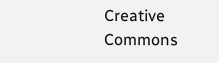Creative Commons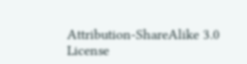Attribution-ShareAlike 3.0 License